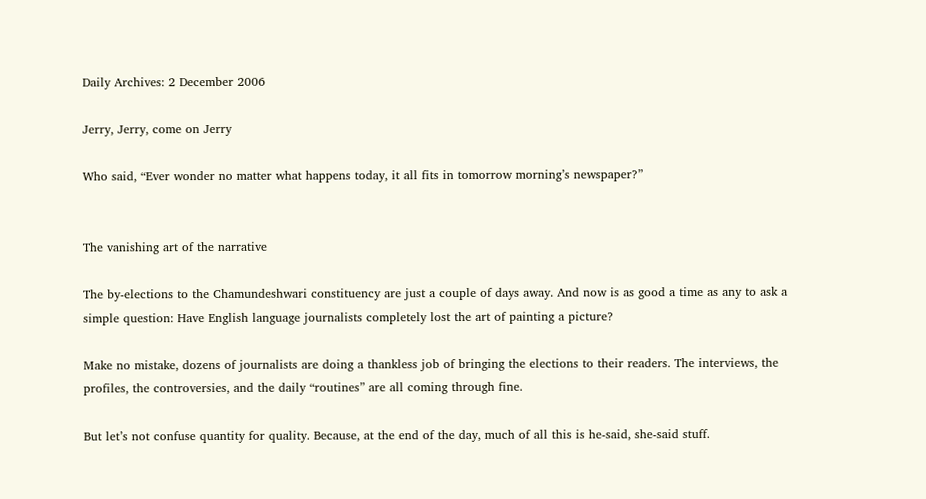Daily Archives: 2 December 2006

Jerry, Jerry, come on Jerry

Who said, “Ever wonder no matter what happens today, it all fits in tomorrow morning’s newspaper?”


The vanishing art of the narrative

The by-elections to the Chamundeshwari constituency are just a couple of days away. And now is as good a time as any to ask a simple question: Have English language journalists completely lost the art of painting a picture?

Make no mistake, dozens of journalists are doing a thankless job of bringing the elections to their readers. The interviews, the profiles, the controversies, and the daily “routines” are all coming through fine.

But let’s not confuse quantity for quality. Because, at the end of the day, much of all this is he-said, she-said stuff.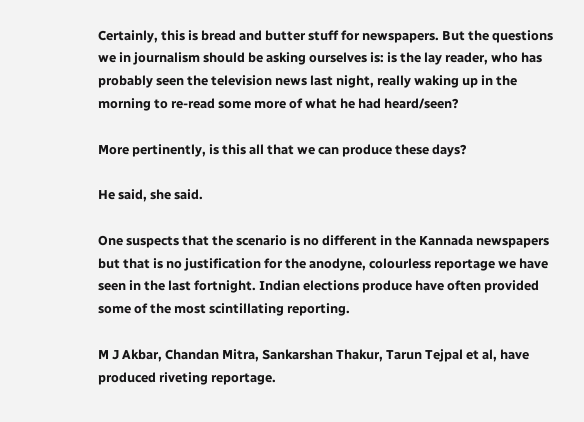Certainly, this is bread and butter stuff for newspapers. But the questions we in journalism should be asking ourselves is: is the lay reader, who has probably seen the television news last night, really waking up in the morning to re-read some more of what he had heard/seen?

More pertinently, is this all that we can produce these days?

He said, she said.

One suspects that the scenario is no different in the Kannada newspapers but that is no justification for the anodyne, colourless reportage we have seen in the last fortnight. Indian elections produce have often provided some of the most scintillating reporting.

M J Akbar, Chandan Mitra, Sankarshan Thakur, Tarun Tejpal et al, have produced riveting reportage.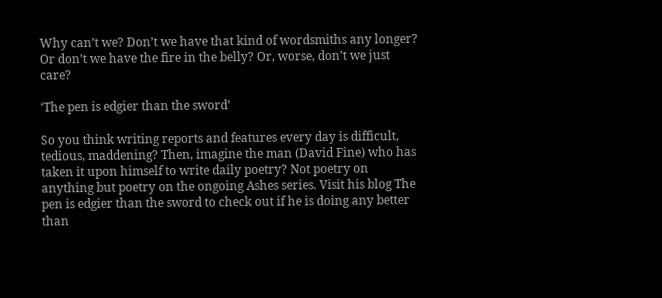Why can’t we? Don’t we have that kind of wordsmiths any longer? Or don’t we have the fire in the belly? Or, worse, don’t we just care?

‘The pen is edgier than the sword’

So you think writing reports and features every day is difficult, tedious, maddening? Then, imagine the man (David Fine) who has taken it upon himself to write daily poetry? Not poetry on anything but poetry on the ongoing Ashes series. Visit his blog The pen is edgier than the sword to check out if he is doing any better than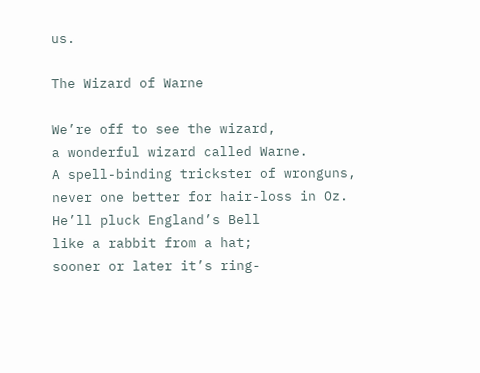us.

The Wizard of Warne

We’re off to see the wizard,
a wonderful wizard called Warne.
A spell-binding trickster of wronguns,
never one better for hair-loss in Oz.
He’ll pluck England’s Bell
like a rabbit from a hat;
sooner or later it’s ring-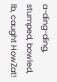a-ding-ding,
stumped, bowled, lb, caught HowZat!